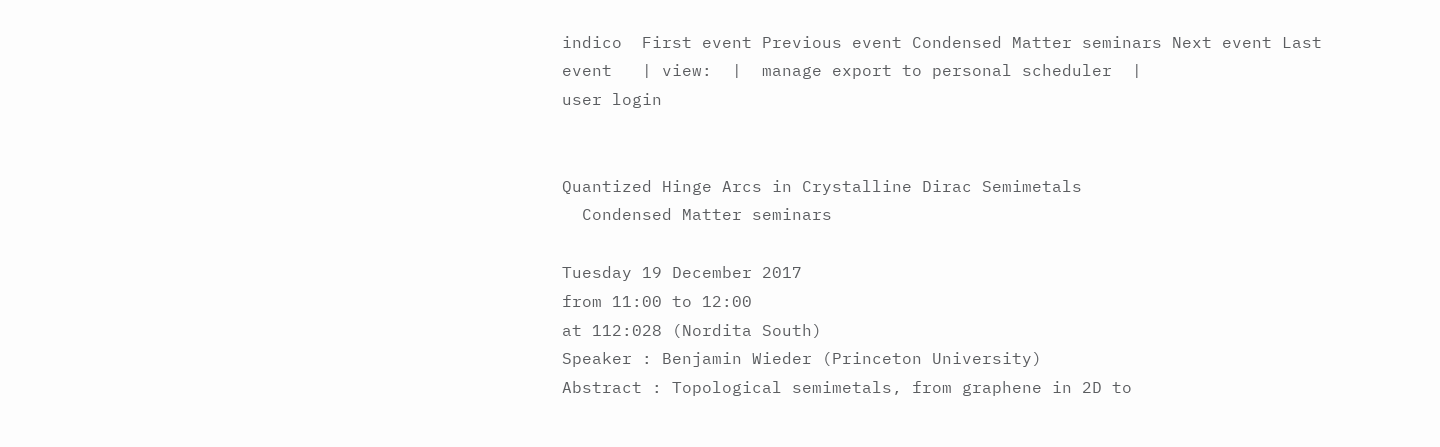indico  First event Previous event Condensed Matter seminars Next event Last event   | view:  |  manage export to personal scheduler  |
user login


Quantized Hinge Arcs in Crystalline Dirac Semimetals
  Condensed Matter seminars

Tuesday 19 December 2017
from 11:00 to 12:00
at 112:028 (Nordita South)
Speaker : Benjamin Wieder (Princeton University)
Abstract : Topological semimetals, from graphene in 2D to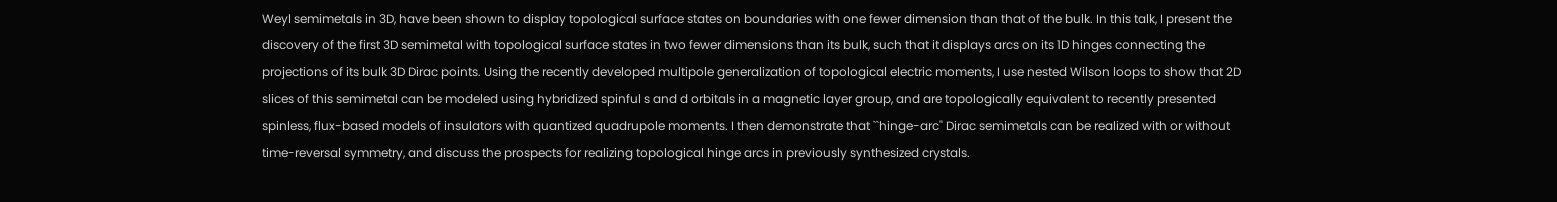Weyl semimetals in 3D, have been shown to display topological surface states on boundaries with one fewer dimension than that of the bulk. In this talk, I present the discovery of the first 3D semimetal with topological surface states in two fewer dimensions than its bulk, such that it displays arcs on its 1D hinges connecting the projections of its bulk 3D Dirac points. Using the recently developed multipole generalization of topological electric moments, I use nested Wilson loops to show that 2D slices of this semimetal can be modeled using hybridized spinful s and d orbitals in a magnetic layer group, and are topologically equivalent to recently presented spinless, flux-based models of insulators with quantized quadrupole moments. I then demonstrate that ``hinge-arc'' Dirac semimetals can be realized with or without time-reversal symmetry, and discuss the prospects for realizing topological hinge arcs in previously synthesized crystals.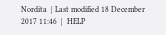Nordita  | Last modified 18 December 2017 11:46  |  HELP